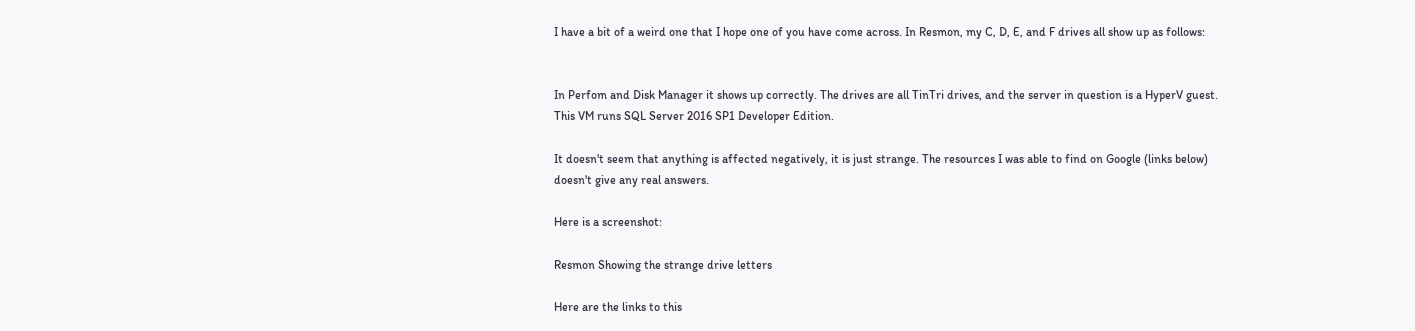I have a bit of a weird one that I hope one of you have come across. In Resmon, my C, D, E, and F drives all show up as follows:


In Perfom and Disk Manager it shows up correctly. The drives are all TinTri drives, and the server in question is a HyperV guest. This VM runs SQL Server 2016 SP1 Developer Edition.

It doesn't seem that anything is affected negatively, it is just strange. The resources I was able to find on Google (links below) doesn't give any real answers.

Here is a screenshot:

Resmon Showing the strange drive letters

Here are the links to this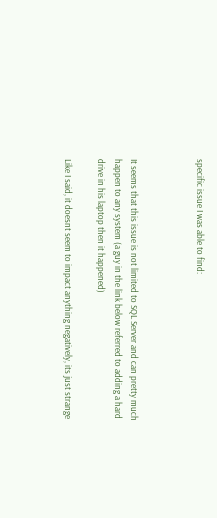specific issue I was able to find:



It seems that this issue is not limited to SQL Server and can pretty much happen to any system (a guy in the link below referred to adding a hard drive in his laptop then it happened)

Like I said, it doesnt seem to impact anything negatively, its just strange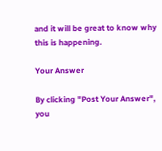and it will be great to know why this is happening.

Your Answer

By clicking "Post Your Answer", you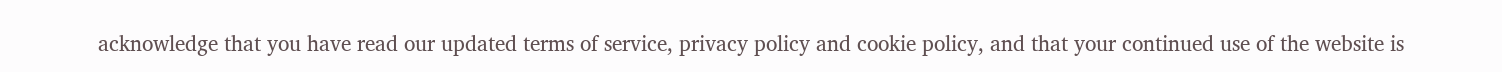acknowledge that you have read our updated terms of service, privacy policy and cookie policy, and that your continued use of the website is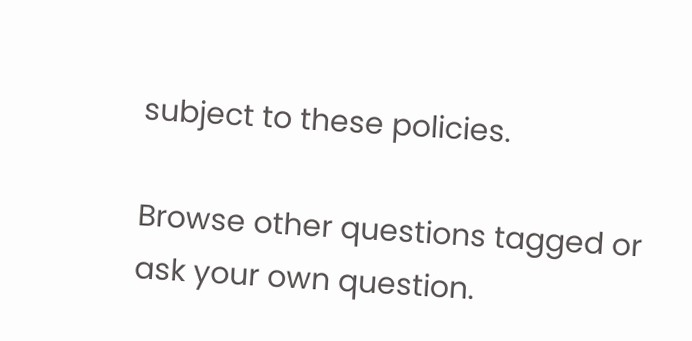subject to these policies.

Browse other questions tagged or ask your own question.